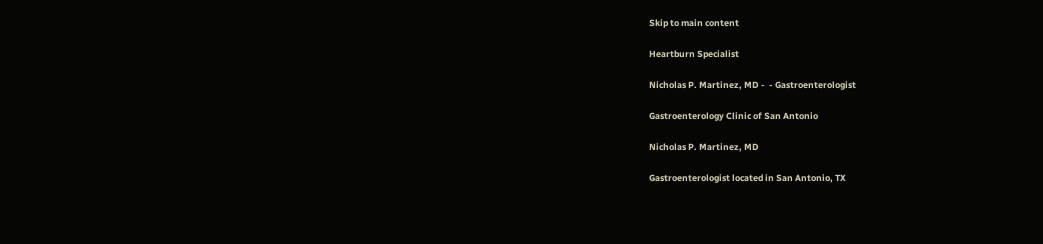Skip to main content

Heartburn Specialist

Nicholas P. Martinez, MD -  - Gastroenterologist

Gastroenterology Clinic of San Antonio

Nicholas P. Martinez, MD

Gastroenterologist located in San Antonio, TX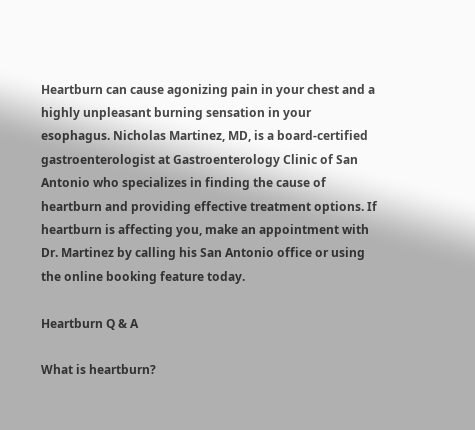Heartburn can cause agonizing pain in your chest and a highly unpleasant burning sensation in your esophagus. Nicholas Martinez, MD, is a board-certified gastroenterologist at Gastroenterology Clinic of San Antonio who specializes in finding the cause of heartburn and providing effective treatment options. If heartburn is affecting you, make an appointment with Dr. Martinez by calling his San Antonio office or using the online booking feature today.

Heartburn Q & A

What is heartburn?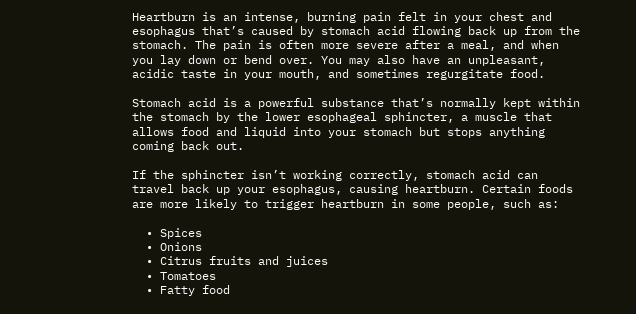Heartburn is an intense, burning pain felt in your chest and esophagus that’s caused by stomach acid flowing back up from the stomach. The pain is often more severe after a meal, and when you lay down or bend over. You may also have an unpleasant, acidic taste in your mouth, and sometimes regurgitate food.

Stomach acid is a powerful substance that’s normally kept within the stomach by the lower esophageal sphincter, a muscle that allows food and liquid into your stomach but stops anything coming back out.

If the sphincter isn’t working correctly, stomach acid can travel back up your esophagus, causing heartburn. Certain foods are more likely to trigger heartburn in some people, such as:

  • Spices
  • Onions
  • Citrus fruits and juices
  • Tomatoes
  • Fatty food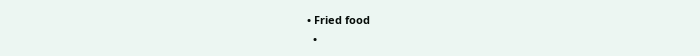• Fried food
  •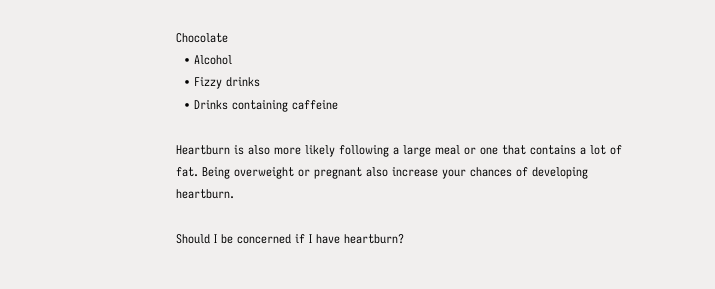Chocolate
  • Alcohol
  • Fizzy drinks
  • Drinks containing caffeine

Heartburn is also more likely following a large meal or one that contains a lot of fat. Being overweight or pregnant also increase your chances of developing heartburn.

Should I be concerned if I have heartburn?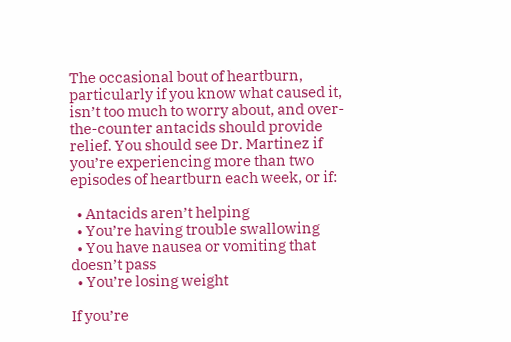The occasional bout of heartburn, particularly if you know what caused it, isn’t too much to worry about, and over-the-counter antacids should provide relief. You should see Dr. Martinez if you’re experiencing more than two episodes of heartburn each week, or if:

  • Antacids aren’t helping
  • You’re having trouble swallowing
  • You have nausea or vomiting that doesn’t pass
  • You’re losing weight

If you’re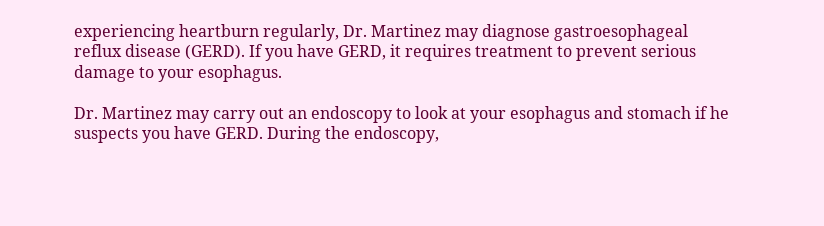experiencing heartburn regularly, Dr. Martinez may diagnose gastroesophageal reflux disease (GERD). If you have GERD, it requires treatment to prevent serious damage to your esophagus.

Dr. Martinez may carry out an endoscopy to look at your esophagus and stomach if he suspects you have GERD. During the endoscopy,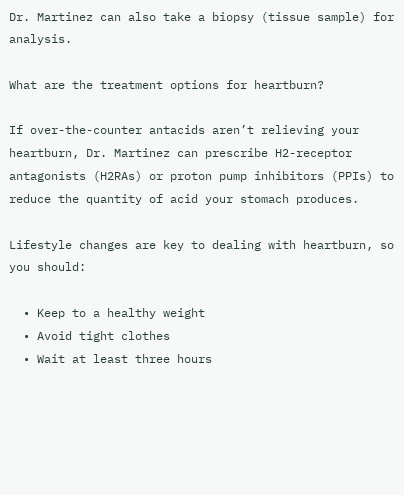Dr. Martinez can also take a biopsy (tissue sample) for analysis.

What are the treatment options for heartburn?

If over-the-counter antacids aren’t relieving your heartburn, Dr. Martinez can prescribe H2-receptor antagonists (H2RAs) or proton pump inhibitors (PPIs) to reduce the quantity of acid your stomach produces.

Lifestyle changes are key to dealing with heartburn, so you should:

  • Keep to a healthy weight
  • Avoid tight clothes
  • Wait at least three hours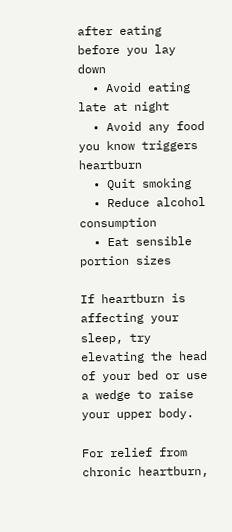after eating before you lay down
  • Avoid eating late at night
  • Avoid any food you know triggers heartburn
  • Quit smoking
  • Reduce alcohol consumption
  • Eat sensible portion sizes

If heartburn is affecting your sleep, try elevating the head of your bed or use a wedge to raise your upper body.

For relief from chronic heartburn,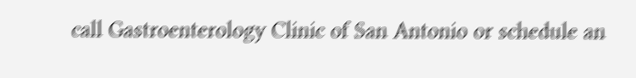call Gastroenterology Clinic of San Antonio or schedule an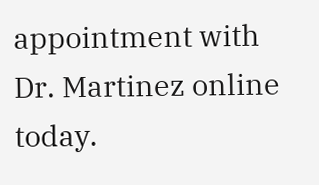appointment with Dr. Martinez online today.